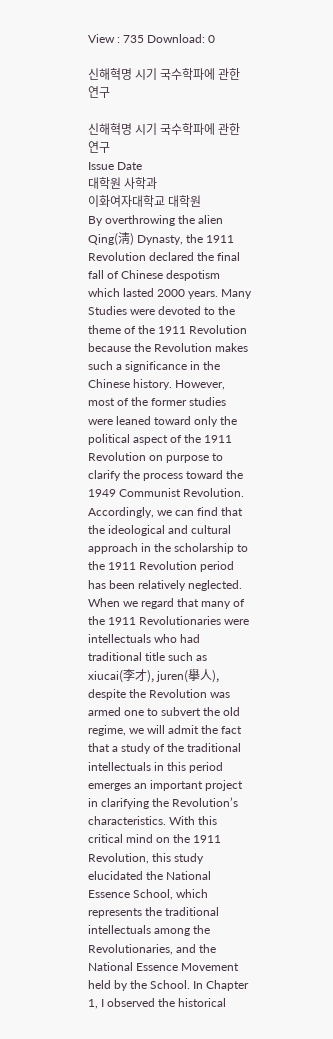View : 735 Download: 0

신해혁명 시기 국수학파에 관한 연구

신해혁명 시기 국수학파에 관한 연구
Issue Date
대학원 사학과
이화여자대학교 대학원
By overthrowing the alien Qing(淸) Dynasty, the 1911 Revolution declared the final fall of Chinese despotism which lasted 2000 years. Many Studies were devoted to the theme of the 1911 Revolution because the Revolution makes such a significance in the Chinese history. However, most of the former studies were leaned toward only the political aspect of the 1911 Revolution on purpose to clarify the process toward the 1949 Communist Revolution. Accordingly, we can find that the ideological and cultural approach in the scholarship to the 1911 Revolution period has been relatively neglected. When we regard that many of the 1911 Revolutionaries were intellectuals who had traditional title such as xiucai(李才), juren(擧人), despite the Revolution was armed one to subvert the old regime, we will admit the fact that a study of the traditional intellectuals in this period emerges an important project in clarifying the Revolution’s characteristics. With this critical mind on the 1911 Revolution, this study elucidated the National Essence School, which represents the traditional intellectuals among the Revolutionaries, and the National Essence Movement held by the School. In Chapter 1, I observed the historical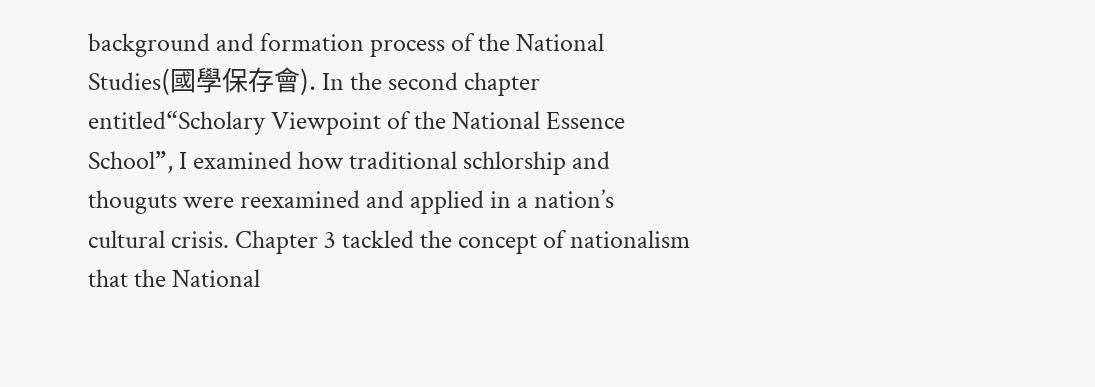background and formation process of the National Studies(國學保存會). In the second chapter entitled“Scholary Viewpoint of the National Essence School”, I examined how traditional schlorship and thouguts were reexamined and applied in a nation’s cultural crisis. Chapter 3 tackled the concept of nationalism that the National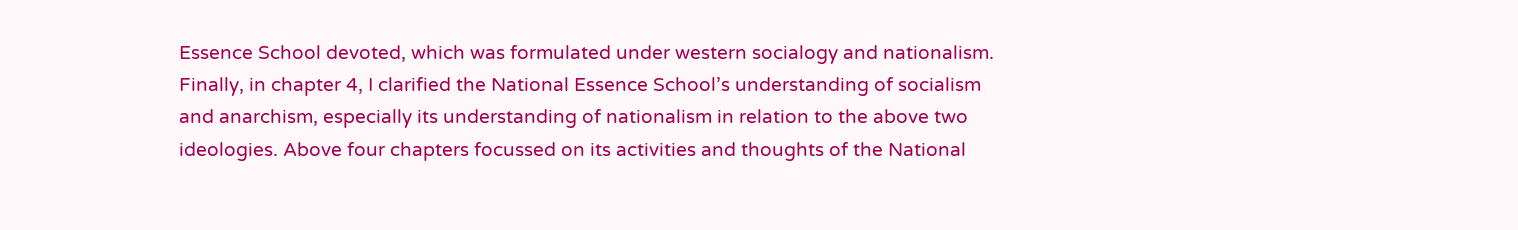Essence School devoted, which was formulated under western socialogy and nationalism. Finally, in chapter 4, I clarified the National Essence School’s understanding of socialism and anarchism, especially its understanding of nationalism in relation to the above two ideologies. Above four chapters focussed on its activities and thoughts of the National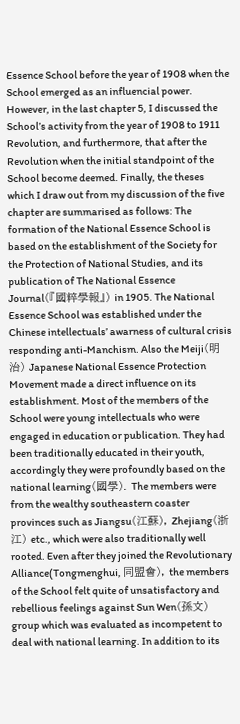Essence School before the year of 1908 when the School emerged as an influencial power. However, in the last chapter 5, I discussed the School’s activity from the year of 1908 to 1911 Revolution, and furthermore, that after the Revolution when the initial standpoint of the School become deemed. Finally, the theses which I draw out from my discussion of the five chapter are summarised as follows: The formation of the National Essence School is based on the establishment of the Society for the Protection of National Studies, and its publication of The National Essence Journal(『國粹學報』) in 1905. The National Essence School was established under the Chinese intellectuals’ awarness of cultural crisis responding anti-Manchism. Also the Meiji(明治) Japanese National Essence Protection Movement made a direct influence on its establishment. Most of the members of the School were young intellectuals who were engaged in education or publication. They had been traditionally educated in their youth, accordingly they were profoundly based on the national learning(國學). The members were from the wealthy southeastern coaster provinces such as Jiangsu(江蘇), Zhejiang(浙江) etc., which were also traditionally well rooted. Even after they joined the Revolutionary Alliance(Tongmenghui, 同盟會), the members of the School felt quite of unsatisfactory and rebellious feelings against Sun Wen(孫文) group which was evaluated as incompetent to deal with national learning. In addition to its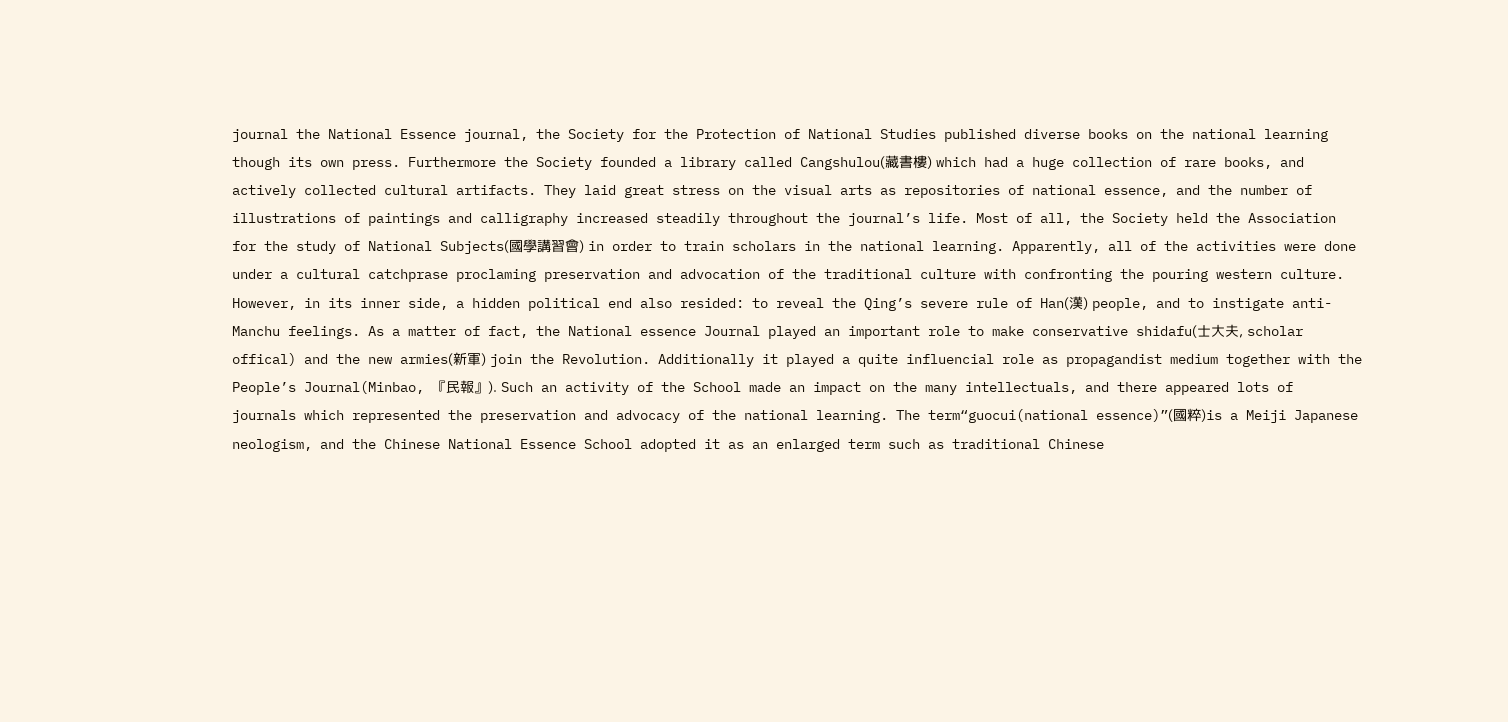journal the National Essence journal, the Society for the Protection of National Studies published diverse books on the national learning though its own press. Furthermore the Society founded a library called Cangshulou(藏書樓) which had a huge collection of rare books, and actively collected cultural artifacts. They laid great stress on the visual arts as repositories of national essence, and the number of illustrations of paintings and calligraphy increased steadily throughout the journal’s life. Most of all, the Society held the Association for the study of National Subjects(國學講習會) in order to train scholars in the national learning. Apparently, all of the activities were done under a cultural catchprase proclaming preservation and advocation of the traditional culture with confronting the pouring western culture. However, in its inner side, a hidden political end also resided: to reveal the Qing’s severe rule of Han(漢) people, and to instigate anti-Manchu feelings. As a matter of fact, the National essence Journal played an important role to make conservative shidafu(士大夫, scholar offical) and the new armies(新軍) join the Revolution. Additionally it played a quite influencial role as propagandist medium together with the People’s Journal(Minbao, 『民報』). Such an activity of the School made an impact on the many intellectuals, and there appeared lots of journals which represented the preservation and advocacy of the national learning. The term“guocui(national essence)”(國粹)is a Meiji Japanese neologism, and the Chinese National Essence School adopted it as an enlarged term such as traditional Chinese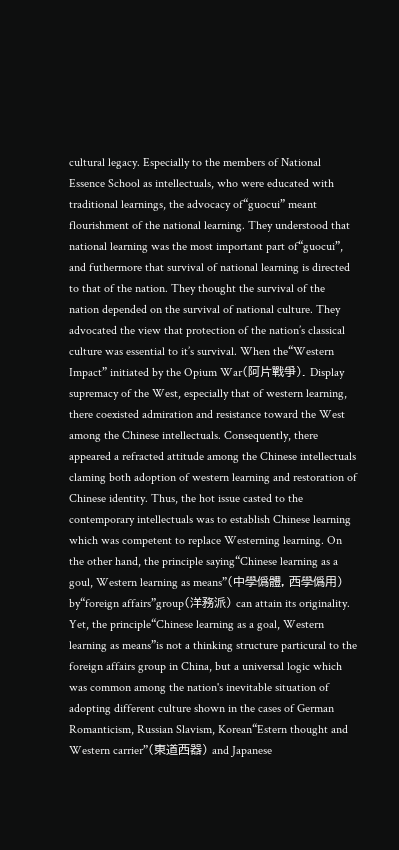cultural legacy. Especially to the members of National Essence School as intellectuals, who were educated with traditional learnings, the advocacy of“guocui” meant flourishment of the national learning. They understood that national learning was the most important part of“guocui”, and futhermore that survival of national learning is directed to that of the nation. They thought the survival of the nation depended on the survival of national culture. They advocated the view that protection of the nation’s classical culture was essential to it’s survival. When the“Western Impact” initiated by the Opium War(阿片戰爭). Display supremacy of the West, especially that of western learning, there coexisted admiration and resistance toward the West among the Chinese intellectuals. Consequently, there appeared a refracted attitude among the Chinese intellectuals claming both adoption of western learning and restoration of Chinese identity. Thus, the hot issue casted to the contemporary intellectuals was to establish Chinese learning which was competent to replace Westerning learning. On the other hand, the principle saying“Chinese learning as a goul, Western learning as means”(中學僞體, 西學僞用) by“foreign affairs”group(洋務派) can attain its originality. Yet, the principle“Chinese learning as a goal, Western learning as means”is not a thinking structure particural to the foreign affairs group in China, but a universal logic which was common among the nation's inevitable situation of adopting different culture shown in the cases of German Romanticism, Russian Slavism, Korean“Estern thought and Western carrier”(東道西器) and Japanese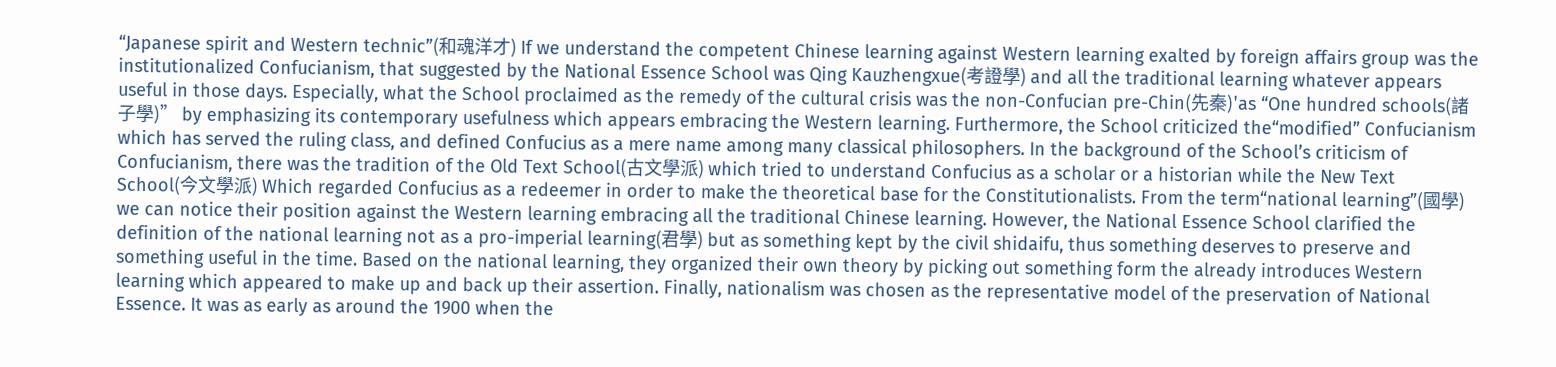“Japanese spirit and Western technic”(和魂洋才) If we understand the competent Chinese learning against Western learning exalted by foreign affairs group was the institutionalized Confucianism, that suggested by the National Essence School was Qing Kauzhengxue(考證學) and all the traditional learning whatever appears useful in those days. Especially, what the School proclaimed as the remedy of the cultural crisis was the non-Confucian pre-Chin(先秦)'as “One hundred schools(諸子學)” by emphasizing its contemporary usefulness which appears embracing the Western learning. Furthermore, the School criticized the“modified” Confucianism which has served the ruling class, and defined Confucius as a mere name among many classical philosophers. In the background of the School’s criticism of Confucianism, there was the tradition of the Old Text School(古文學派) which tried to understand Confucius as a scholar or a historian while the New Text School(今文學派) Which regarded Confucius as a redeemer in order to make the theoretical base for the Constitutionalists. From the term“national learning”(國學) we can notice their position against the Western learning embracing all the traditional Chinese learning. However, the National Essence School clarified the definition of the national learning not as a pro-imperial learning(君學) but as something kept by the civil shidaifu, thus something deserves to preserve and something useful in the time. Based on the national learning, they organized their own theory by picking out something form the already introduces Western learning which appeared to make up and back up their assertion. Finally, nationalism was chosen as the representative model of the preservation of National Essence. It was as early as around the 1900 when the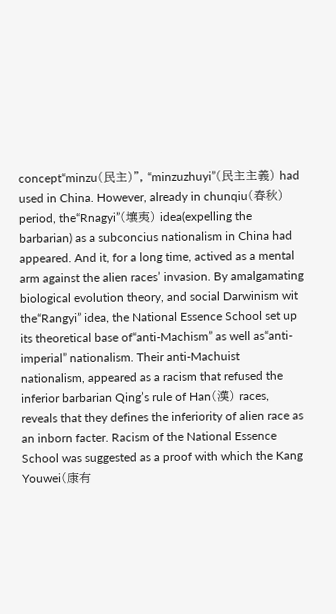concept“minzu(民主)”, “minzuzhuyi”(民主主義) had used in China. However, already in chunqiu(春秋) period, the“Rnagyi”(壤夷) idea(expelling the barbarian) as a subconcius nationalism in China had appeared. And it, for a long time, actived as a mental arm against the alien races’ invasion. By amalgamating biological evolution theory, and social Darwinism wit the“Rangyi” idea, the National Essence School set up its theoretical base of“anti-Machism” as well as“anti-imperial” nationalism. Their anti-Machuist nationalism, appeared as a racism that refused the inferior barbarian Qing’s rule of Han(漢) races, reveals that they defines the inferiority of alien race as an inborn facter. Racism of the National Essence School was suggested as a proof with which the Kang Youwei(康有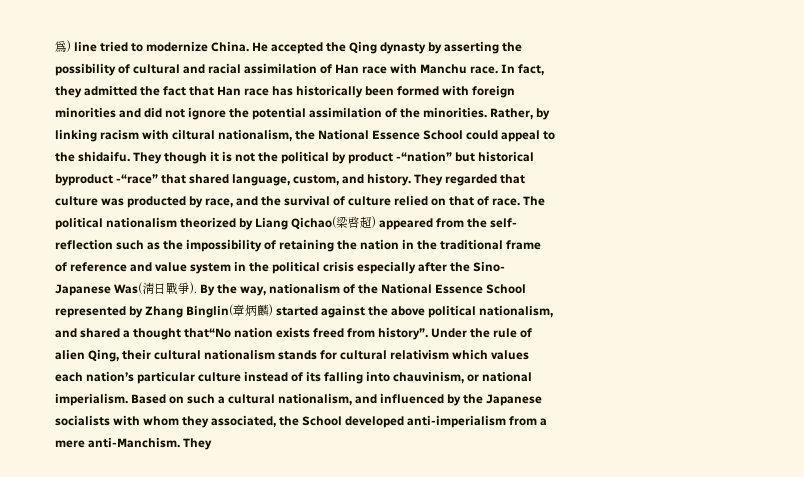爲) line tried to modernize China. He accepted the Qing dynasty by asserting the possibility of cultural and racial assimilation of Han race with Manchu race. In fact, they admitted the fact that Han race has historically been formed with foreign minorities and did not ignore the potential assimilation of the minorities. Rather, by linking racism with ciltural nationalism, the National Essence School could appeal to the shidaifu. They though it is not the political by product -“nation” but historical byproduct -“race” that shared language, custom, and history. They regarded that culture was producted by race, and the survival of culture relied on that of race. The political nationalism theorized by Liang Qichao(梁啓超) appeared from the self-reflection such as the impossibility of retaining the nation in the traditional frame of reference and value system in the political crisis especially after the Sino-Japanese Was(淸日戰爭). By the way, nationalism of the National Essence School represented by Zhang Binglin(章炳麟) started against the above political nationalism, and shared a thought that“No nation exists freed from history”. Under the rule of alien Qing, their cultural nationalism stands for cultural relativism which values each nation’s particular culture instead of its falling into chauvinism, or national imperialism. Based on such a cultural nationalism, and influenced by the Japanese socialists with whom they associated, the School developed anti-imperialism from a mere anti-Manchism. They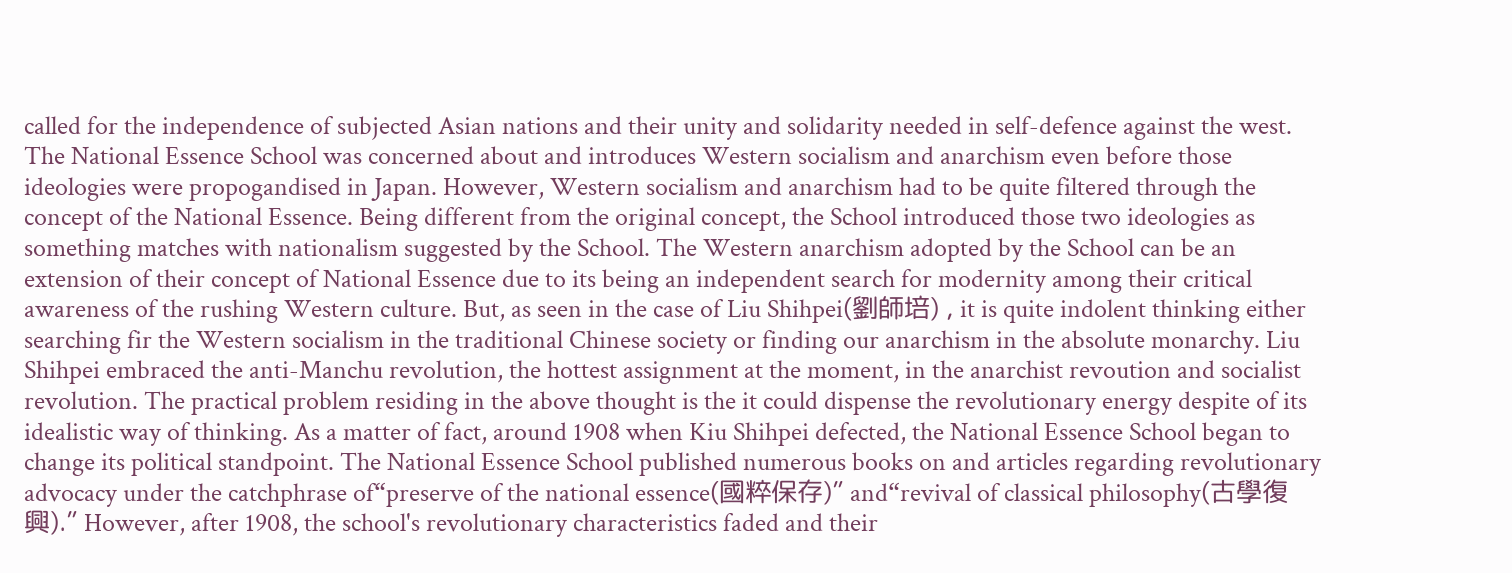called for the independence of subjected Asian nations and their unity and solidarity needed in self-defence against the west. The National Essence School was concerned about and introduces Western socialism and anarchism even before those ideologies were propogandised in Japan. However, Western socialism and anarchism had to be quite filtered through the concept of the National Essence. Being different from the original concept, the School introduced those two ideologies as something matches with nationalism suggested by the School. The Western anarchism adopted by the School can be an extension of their concept of National Essence due to its being an independent search for modernity among their critical awareness of the rushing Western culture. But, as seen in the case of Liu Shihpei(劉師培) , it is quite indolent thinking either searching fir the Western socialism in the traditional Chinese society or finding our anarchism in the absolute monarchy. Liu Shihpei embraced the anti-Manchu revolution, the hottest assignment at the moment, in the anarchist revoution and socialist revolution. The practical problem residing in the above thought is the it could dispense the revolutionary energy despite of its idealistic way of thinking. As a matter of fact, around 1908 when Kiu Shihpei defected, the National Essence School began to change its political standpoint. The National Essence School published numerous books on and articles regarding revolutionary advocacy under the catchphrase of“preserve of the national essence(國粹保存)” and“revival of classical philosophy(古學復興).” However, after 1908, the school's revolutionary characteristics faded and their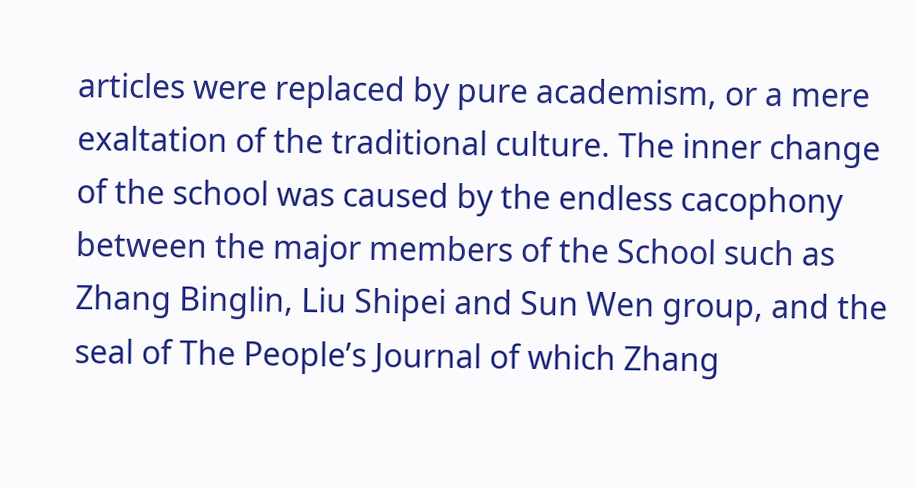articles were replaced by pure academism, or a mere exaltation of the traditional culture. The inner change of the school was caused by the endless cacophony between the major members of the School such as Zhang Binglin, Liu Shipei and Sun Wen group, and the seal of The People’s Journal of which Zhang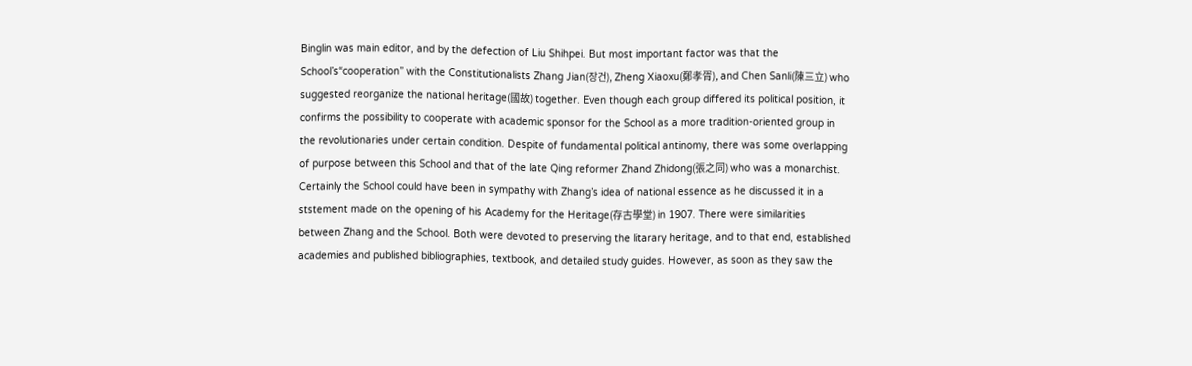Binglin was main editor, and by the defection of Liu Shihpei. But most important factor was that the School’s“cooperation” with the Constitutionalists Zhang Jian(장건), Zheng Xiaoxu(鄭孝胥), and Chen Sanli(陳三立) who suggested reorganize the national heritage(國故) together. Even though each group differed its political position, it confirms the possibility to cooperate with academic sponsor for the School as a more tradition-oriented group in the revolutionaries under certain condition. Despite of fundamental political antinomy, there was some overlapping of purpose between this School and that of the late Qing reformer Zhand Zhidong(張之同) who was a monarchist. Certainly the School could have been in sympathy with Zhang’s idea of national essence as he discussed it in a ststement made on the opening of his Academy for the Heritage(存古學堂) in 1907. There were similarities between Zhang and the School. Both were devoted to preserving the litarary heritage, and to that end, established academies and published bibliographies, textbook, and detailed study guides. However, as soon as they saw the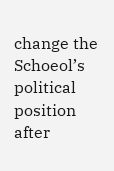change the Schoeol’s political position after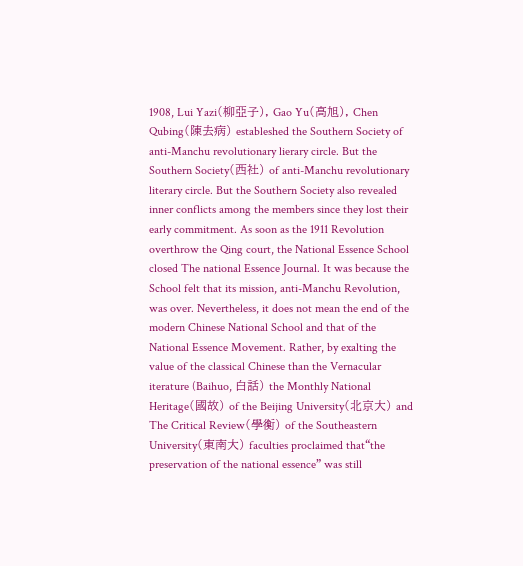1908, Lui Yazi(柳亞子), Gao Yu(高旭), Chen Qubing(陳去病) estableshed the Southern Society of anti-Manchu revolutionary lierary circle. But the Southern Society(西社) of anti-Manchu revolutionary literary circle. But the Southern Society also revealed inner conflicts among the members since they lost their early commitment. As soon as the 1911 Revolution overthrow the Qing court, the National Essence School closed The national Essence Journal. It was because the School felt that its mission, anti-Manchu Revolution, was over. Nevertheless, it does not mean the end of the modern Chinese National School and that of the National Essence Movement. Rather, by exalting the value of the classical Chinese than the Vernacular iterature (Baihuo, 白話) the Monthly National Heritage(國故) of the Beijing University(北京大) and The Critical Review(學衡) of the Southeastern University(東南大) faculties proclaimed that“the preservation of the national essence” was still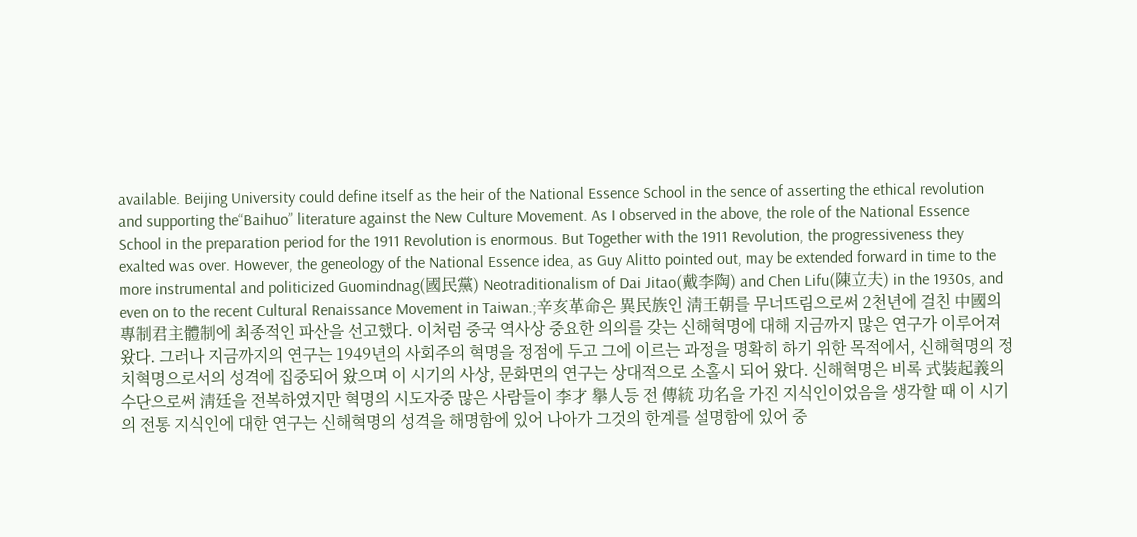available. Beijing University could define itself as the heir of the National Essence School in the sence of asserting the ethical revolution and supporting the“Baihuo” literature against the New Culture Movement. As I observed in the above, the role of the National Essence School in the preparation period for the 1911 Revolution is enormous. But Together with the 1911 Revolution, the progressiveness they exalted was over. However, the geneology of the National Essence idea, as Guy Alitto pointed out, may be extended forward in time to the more instrumental and politicized Guomindnag(國民黨) Neotraditionalism of Dai Jitao(戴李陶) and Chen Lifu(陳立夫) in the 1930s, and even on to the recent Cultural Renaissance Movement in Taiwan.;辛亥革命은 異民族인 淸王朝를 무너뜨림으로써 2천년에 걸친 中國의 專制君主體制에 최종적인 파산을 선고했다. 이처럼 중국 역사상 중요한 의의를 갖는 신해혁명에 대해 지금까지 많은 연구가 이루어져 왔다. 그러나 지금까지의 연구는 1949년의 사회주의 혁명을 정점에 두고 그에 이르는 과정을 명확히 하기 위한 목적에서, 신해혁명의 정치혁명으로서의 성격에 집중되어 왔으며 이 시기의 사상, 문화면의 연구는 상대적으로 소홀시 되어 왔다. 신해혁명은 비록 式裝起義의 수단으로써 淸廷을 전복하였지만 혁명의 시도자중 많은 사람들이 李才 擧人등 전 傳統 功名을 가진 지식인이었음을 생각할 때 이 시기의 전통 지식인에 대한 연구는 신해혁명의 성격을 해명함에 있어 나아가 그것의 한계를 설명함에 있어 중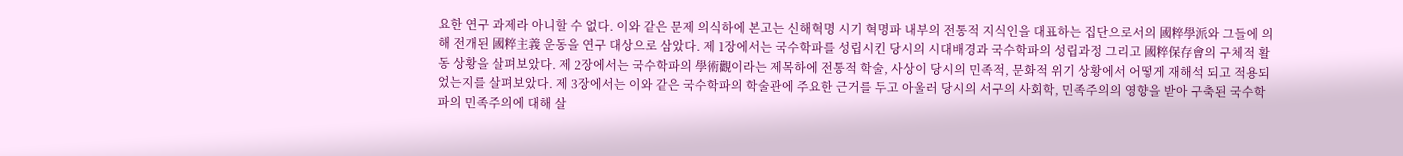요한 연구 과제라 아니할 수 없다. 이와 같은 문제 의식하에 본고는 신해혁명 시기 혁명파 내부의 전통적 지식인을 대표하는 집단으로서의 國粹學派와 그들에 의해 전개된 國粹主義 운동을 연구 대상으로 삼았다. 제 1장에서는 국수학파를 성립시킨 당시의 시대배경과 국수학파의 성립과정 그리고 國粹保存會의 구체적 활동 상황을 살펴보았다. 제 2장에서는 국수학파의 學術觀이라는 제목하에 전통적 학술, 사상이 당시의 민족적, 문화적 위기 상황에서 어떻게 재해석 되고 적용되었는지를 살펴보았다. 제 3장에서는 이와 같은 국수학파의 학술관에 주요한 근거를 두고 아울러 당시의 서구의 사회학, 민족주의의 영향을 받아 구축된 국수학파의 민족주의에 대해 살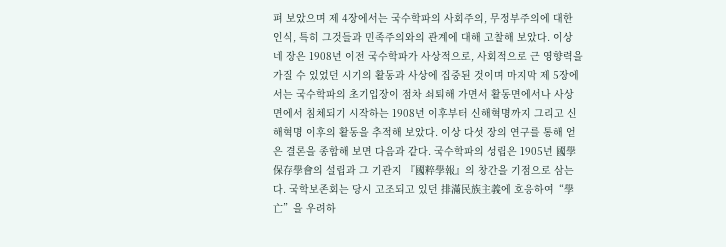펴 보았으며 제 4장에서는 국수학파의 사회주의, 무정부주의에 대한 인식, 특히 그것들과 민족주의와의 관계에 대해 고찰해 보았다. 이상 네 장은 1908년 이전 국수학파가 사상적으로, 사회적으로 근 영향력을 가질 수 있었던 시기의 활동과 사상에 집중된 것이며 마지막 제 5장에서는 국수학파의 초기입장이 점차 쇠퇴해 가면서 활동면에서나 사상면에서 침체되기 시작하는 1908년 이후부터 신해혁명까지 그리고 신해혁명 이후의 활동을 추적해 보았다. 이상 다섯 장의 연구를 통해 얻은 결론을 종합해 보면 다음과 같다. 국수학파의 성립은 1905년 國學保存學會의 설립과 그 기관지 『國粹學報』의 창간을 기점으로 삼는다. 국학보존회는 당시 고조되고 있던 排滿民族主義에 호응하여“學亡”을 우려하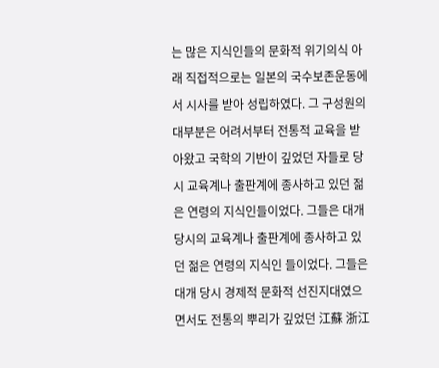는 많은 지식인들의 문화적 위기의식 아래 직접적으로는 일본의 국수보존운동에서 시사를 받아 성립하였다. 그 구성원의 대부분은 어려서부터 전통적 교육을 받아왔고 국학의 기반이 깊었던 자들로 당시 교육계나 출판계에 종사하고 있던 젊은 연령의 지식인들이었다. 그들은 대개 당시의 교육계나 출판계에 종사하고 있던 젊은 연령의 지식인 들이었다. 그들은 대개 당시 경제적 문화적 선진지대였으면서도 전통의 뿌리가 깊었던 江蘇 浙江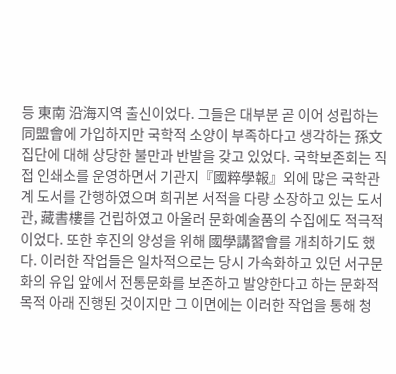등 東南 沿海지역 출신이었다. 그들은 대부분 곧 이어 성립하는 同盟會에 가입하지만 국학적 소양이 부족하다고 생각하는 孫文집단에 대해 상당한 불만과 반발을 갖고 있었다. 국학보존회는 직접 인쇄소를 운영하면서 기관지『國粹學報』외에 많은 국학관계 도서를 간행하였으며 희귀본 서적을 다량 소장하고 있는 도서관, 藏書樓를 건립하였고 아울러 문화예술품의 수집에도 적극적이었다. 또한 후진의 양성을 위해 國學講習會를 개최하기도 했다. 이러한 작업들은 일차적으로는 당시 가속화하고 있던 서구문화의 유입 앞에서 전통문화를 보존하고 발양한다고 하는 문화적 목적 아래 진행된 것이지만 그 이면에는 이러한 작업을 통해 청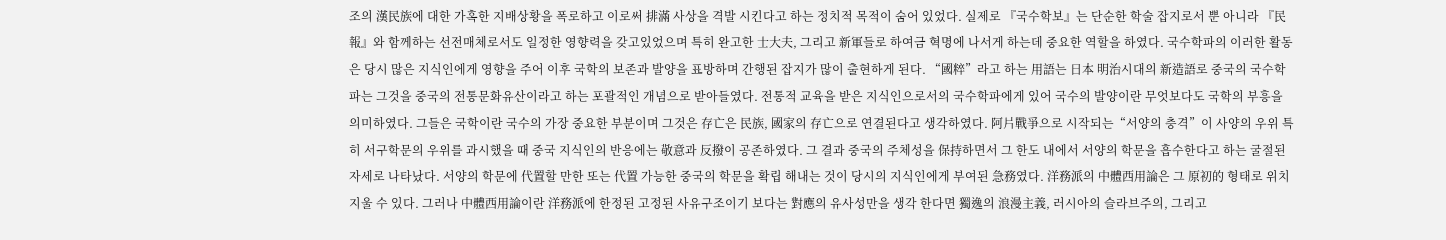조의 漢民族에 대한 가혹한 지배상황을 폭로하고 이로써 排滿 사상을 격발 시킨다고 하는 정치적 목적이 숨어 있었다. 실제로 『국수학보』는 단순한 학술 잡지로서 뿐 아니라 『民報』와 함께하는 선전매체로서도 일정한 영향력을 갖고있었으며 특히 완고한 士大夫, 그리고 新軍들로 하여금 혁명에 나서게 하는데 중요한 역할을 하였다. 국수학파의 이러한 활동은 당시 많은 지식인에게 영향을 주어 이후 국학의 보존과 발양을 표방하며 간행된 잡지가 많이 출현하게 된다. “國粹”라고 하는 用語는 日本 明治시대의 新造語로 중국의 국수학파는 그것을 중국의 전통문화유산이라고 하는 포괄적인 개념으로 받아들였다. 전통적 교육을 받은 지식인으로서의 국수학파에게 있어 국수의 발양이란 무엇보다도 국학의 부흥을 의미하였다. 그들은 국학이란 국수의 가장 중요한 부분이며 그것은 存亡은 民族, 國家의 存亡으로 연결된다고 생각하였다. 阿片戰爭으로 시작되는“서양의 충격”이 사양의 우위 특히 서구학문의 우위를 과시했을 때 중국 지식인의 반응에는 敬意과 反撥이 공존하였다. 그 결과 중국의 주체성을 保持하면서 그 한도 내에서 서양의 학문을 흡수한다고 하는 굴절된 자세로 나타났다. 서양의 학문에 代置할 만한 또는 代置 가능한 중국의 학문을 확립 해내는 것이 당시의 지식인에게 부여된 急務였다. 洋務派의 中體西用論은 그 原初的 형태로 위치지울 수 있다. 그러나 中體西用論이란 洋務派에 한정된 고정된 사유구조이기 보다는 對應의 유사성만을 생각 한다면 獨逸의 浪漫主義, 러시아의 슬라브주의, 그리고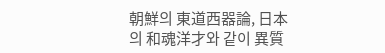朝鮮의 東道西器論, 日本의 和魂洋才와 같이 異質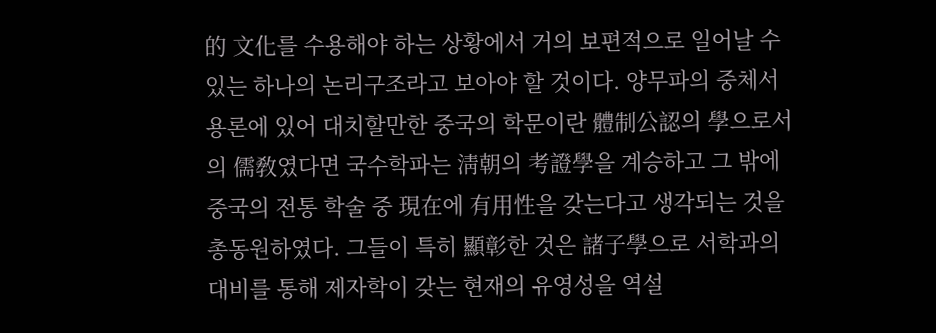的 文化를 수용해야 하는 상황에서 거의 보편적으로 일어날 수 있는 하나의 논리구조라고 보아야 할 것이다. 양무파의 중체서용론에 있어 대치할만한 중국의 학문이란 體制公認의 學으로서의 儒敎였다면 국수학파는 淸朝의 考證學을 계승하고 그 밖에 중국의 전통 학술 중 現在에 有用性을 갖는다고 생각되는 것을 총동원하였다. 그들이 특히 顯彰한 것은 諸子學으로 서학과의 대비를 통해 제자학이 갖는 현재의 유영성을 역설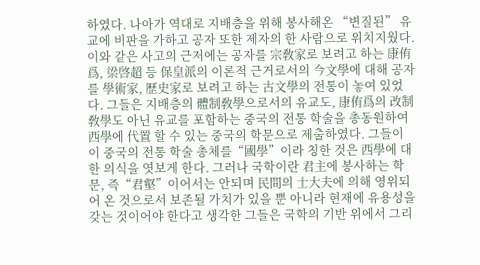하였다. 나아가 역대로 지배층을 위해 봉사해온 “변질된” 유교에 비판을 가하고 공자 또한 제자의 한 사람으로 위치지웠다. 이와 같은 사고의 근저에는 공자를 宗敎家로 보려고 하는 康侑爲, 梁啓超 등 保皇派의 이론적 근거로서의 今文學에 대해 공자를 學術家, 歷史家로 보려고 하는 古文學의 전통이 놓여 있었다. 그들은 지배층의 體制敎學으로서의 유교도, 康侑爲의 改制敎學도 아닌 유교를 포함하는 중국의 전통 학술을 총동원하여 西學에 代置 할 수 있는 중국의 학문으로 제출하였다. 그들이 이 중국의 전통 학술 총체를“國學”이라 칭한 것은 西學에 대한 의식을 엿보게 한다. 그러나 국학이란 君主에 봉사하는 학문, 즉“君壑”이어서는 안되며 民間의 士大夫에 의해 영위되어 온 것으로서 보존될 가치가 있을 뿐 아니라 현재에 유용성을 갖는 것이어야 한다고 생각한 그들은 국학의 기반 위에서 그리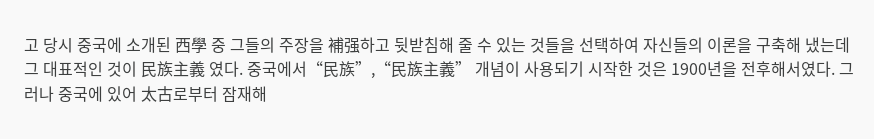고 당시 중국에 소개된 西學 중 그들의 주장을 補强하고 뒷받침해 줄 수 있는 것들을 선택하여 자신들의 이론을 구축해 냈는데 그 대표적인 것이 民族主義 였다. 중국에서“民族”,“民族主義” 개념이 사용되기 시작한 것은 1900년을 전후해서였다. 그러나 중국에 있어 太古로부터 잠재해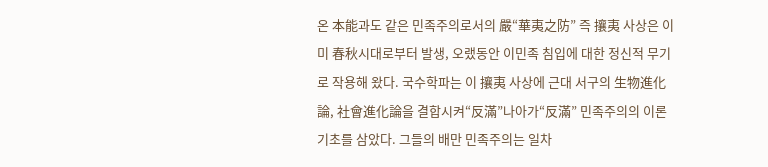온 本能과도 같은 민족주의로서의 嚴“華夷之防” 즉 攘夷 사상은 이미 春秋시대로부터 발생, 오랬동안 이민족 침입에 대한 정신적 무기로 작용해 왔다. 국수학파는 이 攘夷 사상에 근대 서구의 生物進化論, 社會進化論을 결합시켜“反滿”나아가“反滿” 민족주의의 이론 기초를 삼았다. 그들의 배만 민족주의는 일차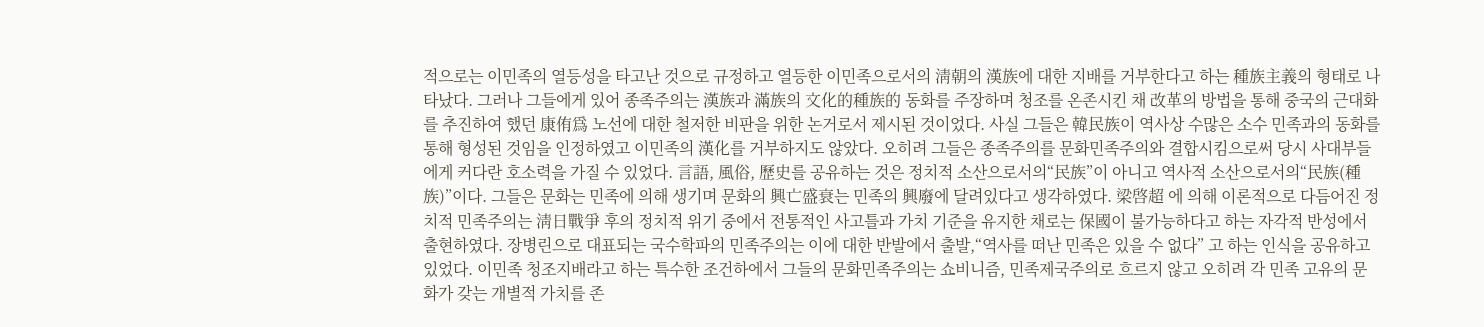적으로는 이민족의 열등성을 타고난 것으로 규정하고 열등한 이민족으로서의 淸朝의 漢族에 대한 지배를 거부한다고 하는 種族主義의 형태로 나타났다. 그러나 그들에게 있어 종족주의는 漢族과 滿族의 文化的種族的 동화를 주장하며 청조를 온존시킨 채 改革의 방법을 통해 중국의 근대화를 추진하여 했던 康侑爲 노선에 대한 철저한 비판을 위한 논거로서 제시된 것이었다. 사실 그들은 韓民族이 역사상 수많은 소수 민족과의 동화를 통해 형성된 것임을 인정하였고 이민족의 漢化를 거부하지도 않았다. 오히려 그들은 종족주의를 문화민족주의와 결합시킴으로써 당시 사대부들에게 커다란 호소력을 가질 수 있었다. 言語, 風俗, 歷史를 공유하는 것은 정치적 소산으로서의“民族”이 아니고 역사적 소산으로서의“民族(種族)”이다. 그들은 문화는 민족에 의해 생기며 문화의 興亡盛衰는 민족의 興廢에 달려있다고 생각하였다. 梁啓超 에 의해 이론적으로 다듬어진 정치적 민족주의는 淸日戰爭 후의 정치적 위기 중에서 전통적인 사고틀과 가치 기준을 유지한 채로는 保國이 불가능하다고 하는 자각적 반성에서 출현하였다. 장병린으로 대표되는 국수학파의 민족주의는 이에 대한 반발에서 출발,“역사를 떠난 민족은 있을 수 없다” 고 하는 인식을 공유하고 있었다. 이민족 청조지배라고 하는 특수한 조건하에서 그들의 문화민족주의는 쇼비니즘, 민족제국주의로 흐르지 않고 오히려 각 민족 고유의 문화가 갖는 개별적 가치를 존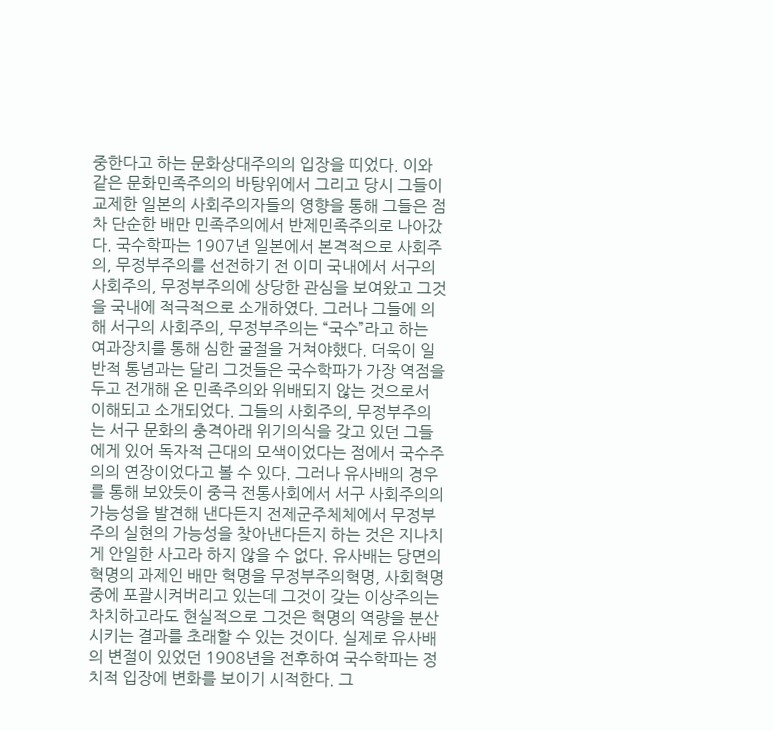중한다고 하는 문화상대주의의 입장을 띠었다. 이와 같은 문화민족주의의 바탕위에서 그리고 당시 그들이 교제한 일본의 사회주의자들의 영향을 통해 그들은 점차 단순한 배만 민족주의에서 반제민족주의로 나아갔다. 국수학파는 1907년 일본에서 본격적으로 사회주의, 무정부주의를 선전하기 전 이미 국내에서 서구의 사회주의, 무정부주의에 상당한 관심을 보여왔고 그것을 국내에 적극적으로 소개하였다. 그러나 그들에 의해 서구의 사회주의, 무정부주의는 “국수”라고 하는 여과장치를 통해 심한 굴절을 거쳐야했다. 더욱이 일반적 통념과는 달리 그것들은 국수학파가 가장 역점을 두고 전개해 온 민족주의와 위배되지 않는 것으로서 이해되고 소개되었다. 그들의 사회주의, 무정부주의는 서구 문화의 충격아래 위기의식을 갖고 있던 그들에게 있어 독자적 근대의 모색이었다는 점에서 국수주의의 연장이었다고 볼 수 있다. 그러나 유사배의 경우를 통해 보았듯이 중극 전통사회에서 서구 사회주의의 가능성을 발견해 낸다든지 전제군주체체에서 무정부주의 실현의 가능성을 찾아낸다든지 하는 것은 지나치게 안일한 사고라 하지 않을 수 없다. 유사배는 당면의 혁명의 과제인 배만 혁명을 무정부주의혁명, 사회혁명 중에 포괄시켜버리고 있는데 그것이 갖는 이상주의는 차치하고라도 현실적으로 그것은 혁명의 역량을 분산시키는 결과를 초래할 수 있는 것이다. 실제로 유사배의 변절이 있었던 1908년을 전후하여 국수학파는 정치적 입장에 변화를 보이기 시적한다. 그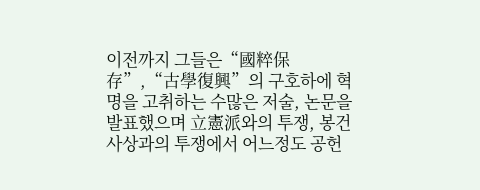이전까지 그들은“國粹保存”,“古學復興”의 구호하에 혁명을 고취하는 수많은 저술, 논문을 발표했으며 立憲派와의 투쟁, 봉건사상과의 투쟁에서 어느정도 공헌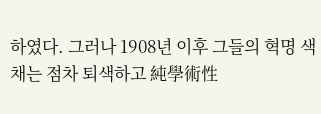하였다. 그러나 1908년 이후 그들의 혁명 색채는 점차 퇴색하고 純學術性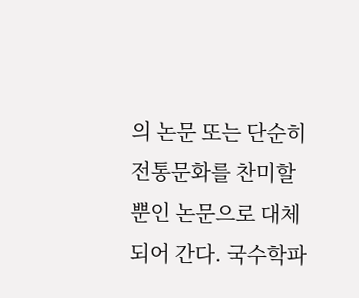의 논문 또는 단순히 전통문화를 찬미할 뿐인 논문으로 대체되어 간다. 국수학파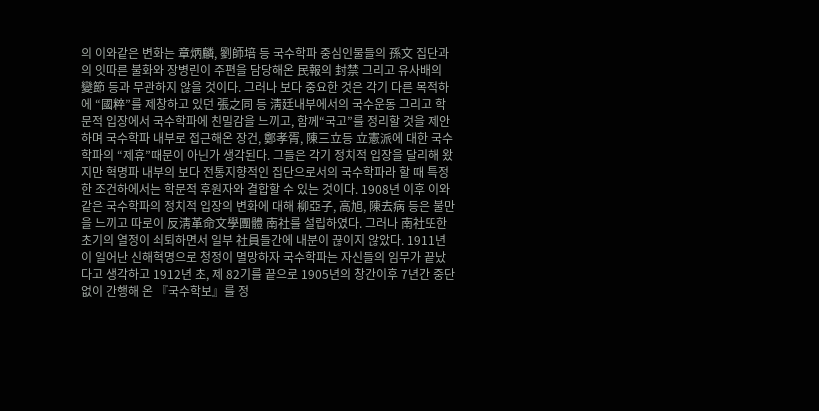의 이와같은 변화는 章炳麟, 劉師培 등 국수학파 중심인물들의 孫文 집단과의 잇따른 불화와 장병린이 주편을 담당해온 民報의 封禁 그리고 유사배의 變節 등과 무관하지 않을 것이다. 그러나 보다 중요한 것은 각기 다른 목적하에 “國粹”를 제창하고 있던 張之同 등 淸廷내부에서의 국수운동 그리고 학문적 입장에서 국수학파에 친밀감을 느끼고, 함께“국고”를 정리할 것을 제안하며 국수학파 내부로 접근해온 장건, 鄭孝胥, 陳三立등 立憲派에 대한 국수학파의 “제휴”때문이 아닌가 생각된다. 그들은 각기 정치적 입장을 달리해 왔지만 혁명파 내부의 보다 전통지향적인 집단으로서의 국수학파라 할 때 특정한 조건하에서는 학문적 후원자와 결합할 수 있는 것이다. 1908년 이후 이와 같은 국수학파의 정치적 입장의 변화에 대해 柳亞子, 高旭, 陳去病 등은 불만을 느끼고 따로이 反淸革命文學團體 南社를 설립하였다. 그러나 南社또한 초기의 열정이 쇠퇴하면서 일부 社員들간에 내분이 끊이지 않았다. 1911년이 일어난 신해혁명으로 청정이 멸망하자 국수학파는 자신들의 임무가 끝났다고 생각하고 1912년 초, 제 82기를 끝으로 1905년의 창간이후 7년간 중단 없이 간행해 온 『국수학보』를 정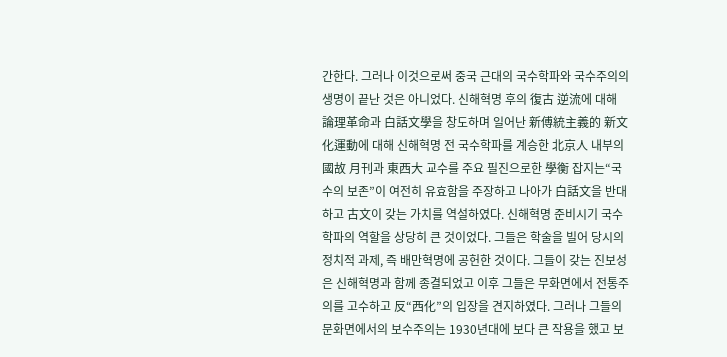간한다. 그러나 이것으로써 중국 근대의 국수학파와 국수주의의 생명이 끝난 것은 아니었다. 신해혁명 후의 復古 逆流에 대해 論理革命과 白話文學을 창도하며 일어난 新傅統主義的 新文化運動에 대해 신해혁명 전 국수학파를 계승한 北京人 내부의 國故 月刊과 東西大 교수를 주요 필진으로한 學衡 잡지는“국수의 보존”이 여전히 유효함을 주장하고 나아가 白話文을 반대하고 古文이 갖는 가치를 역설하였다. 신해혁명 준비시기 국수학파의 역할을 상당히 큰 것이었다. 그들은 학술을 빌어 당시의 정치적 과제, 즉 배만혁명에 공헌한 것이다. 그들이 갖는 진보성은 신해혁명과 함께 종결되었고 이후 그들은 무화면에서 전통주의를 고수하고 反“西化”의 입장을 견지하였다. 그러나 그들의 문화면에서의 보수주의는 1930년대에 보다 큰 작용을 했고 보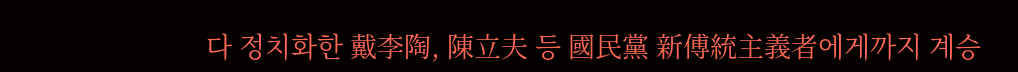다 정치화한 戴李陶, 陳立夫 등 國民黨 新傅統主義者에게까지 계승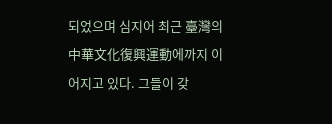되었으며 심지어 최근 臺灣의 中華文化復興運動에까지 이어지고 있다. 그들이 갖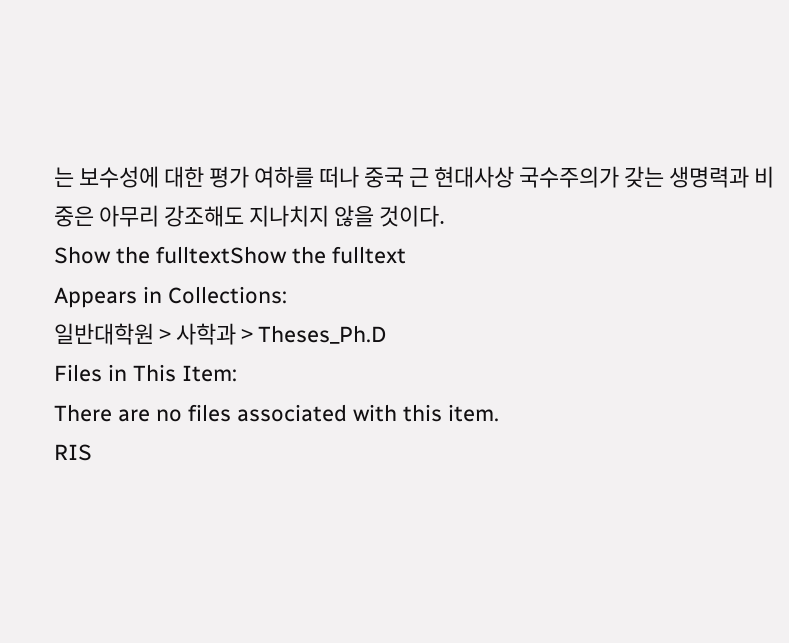는 보수성에 대한 평가 여하를 떠나 중국 근 현대사상 국수주의가 갖는 생명력과 비중은 아무리 강조해도 지나치지 않을 것이다.
Show the fulltextShow the fulltext
Appears in Collections:
일반대학원 > 사학과 > Theses_Ph.D
Files in This Item:
There are no files associated with this item.
RIS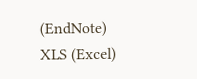(EndNote)
XLS (Excel)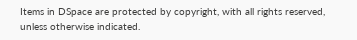Items in DSpace are protected by copyright, with all rights reserved, unless otherwise indicated.